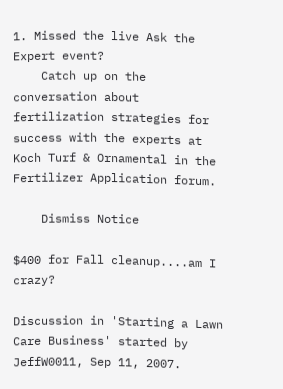1. Missed the live Ask the Expert event?
    Catch up on the conversation about fertilization strategies for success with the experts at Koch Turf & Ornamental in the Fertilizer Application forum.

    Dismiss Notice

$400 for Fall cleanup....am I crazy?

Discussion in 'Starting a Lawn Care Business' started by JeffW0011, Sep 11, 2007.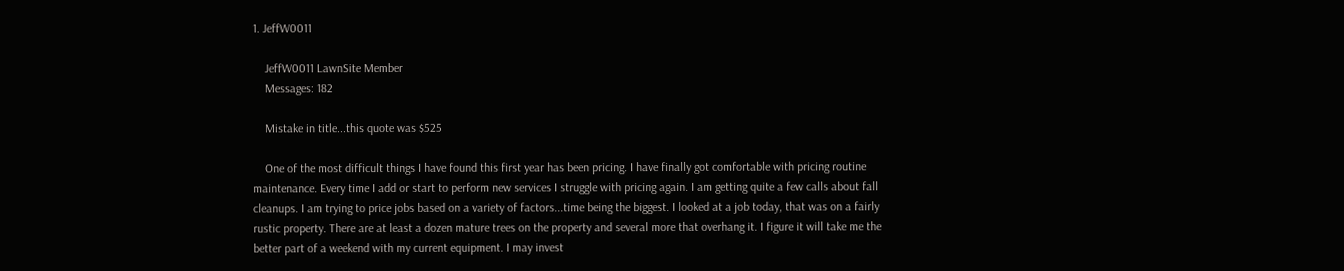1. JeffW0011

    JeffW0011 LawnSite Member
    Messages: 182

    Mistake in title...this quote was $525

    One of the most difficult things I have found this first year has been pricing. I have finally got comfortable with pricing routine maintenance. Every time I add or start to perform new services I struggle with pricing again. I am getting quite a few calls about fall cleanups. I am trying to price jobs based on a variety of factors...time being the biggest. I looked at a job today, that was on a fairly rustic property. There are at least a dozen mature trees on the property and several more that overhang it. I figure it will take me the better part of a weekend with my current equipment. I may invest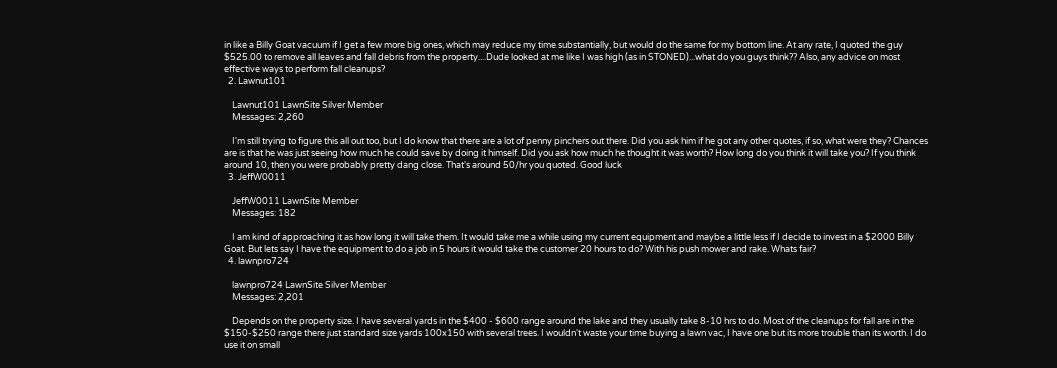in like a Billy Goat vacuum if I get a few more big ones, which may reduce my time substantially, but would do the same for my bottom line. At any rate, I quoted the guy $525.00 to remove all leaves and fall debris from the property....Dude looked at me like I was high (as in STONED)...what do you guys think?? Also, any advice on most effective ways to perform fall cleanups?
  2. Lawnut101

    Lawnut101 LawnSite Silver Member
    Messages: 2,260

    I'm still trying to figure this all out too, but I do know that there are a lot of penny pinchers out there. Did you ask him if he got any other quotes, if so, what were they? Chances are is that he was just seeing how much he could save by doing it himself. Did you ask how much he thought it was worth? How long do you think it will take you? If you think around 10, then you were probably pretty dang close. That's around 50/hr you quoted. Good luck
  3. JeffW0011

    JeffW0011 LawnSite Member
    Messages: 182

    I am kind of approaching it as how long it will take them. It would take me a while using my current equipment and maybe a little less if I decide to invest in a $2000 Billy Goat. But lets say I have the equipment to do a job in 5 hours it would take the customer 20 hours to do? With his push mower and rake. Whats fair?
  4. lawnpro724

    lawnpro724 LawnSite Silver Member
    Messages: 2,201

    Depends on the property size. I have several yards in the $400 - $600 range around the lake and they usually take 8-10 hrs to do. Most of the cleanups for fall are in the $150-$250 range there just standard size yards 100x150 with several trees. I wouldn't waste your time buying a lawn vac, I have one but its more trouble than its worth. I do use it on small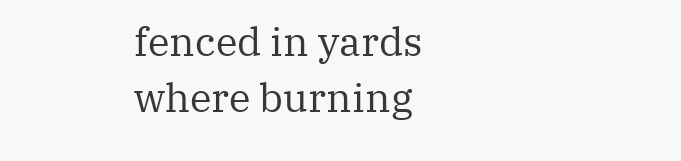fenced in yards where burning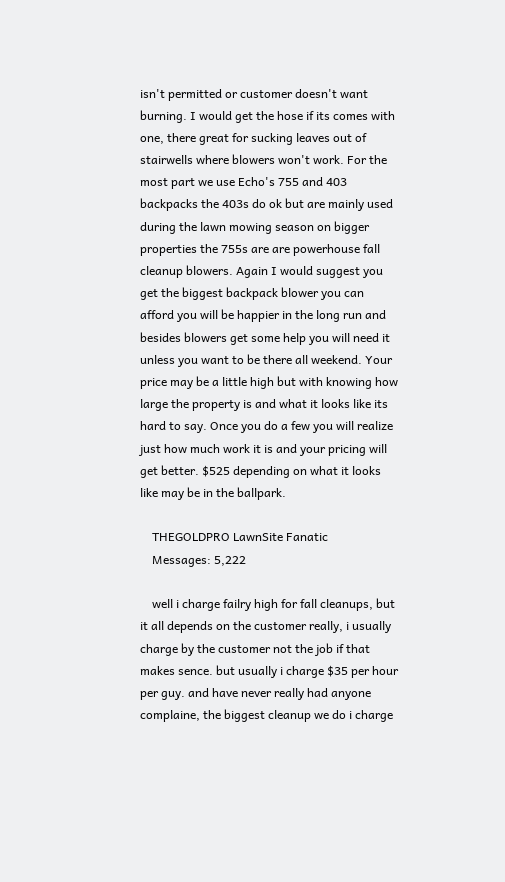isn't permitted or customer doesn't want burning. I would get the hose if its comes with one, there great for sucking leaves out of stairwells where blowers won't work. For the most part we use Echo's 755 and 403 backpacks the 403s do ok but are mainly used during the lawn mowing season on bigger properties the 755s are are powerhouse fall cleanup blowers. Again I would suggest you get the biggest backpack blower you can afford you will be happier in the long run and besides blowers get some help you will need it unless you want to be there all weekend. Your price may be a little high but with knowing how large the property is and what it looks like its hard to say. Once you do a few you will realize just how much work it is and your pricing will get better. $525 depending on what it looks like may be in the ballpark.

    THEGOLDPRO LawnSite Fanatic
    Messages: 5,222

    well i charge failry high for fall cleanups, but it all depends on the customer really, i usually charge by the customer not the job if that makes sence. but usually i charge $35 per hour per guy. and have never really had anyone complaine, the biggest cleanup we do i charge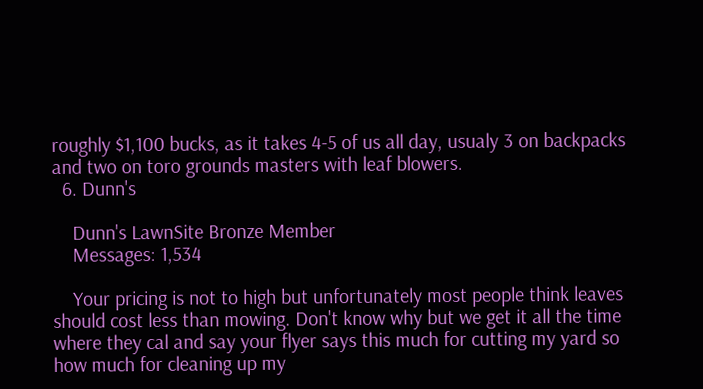roughly $1,100 bucks, as it takes 4-5 of us all day, usualy 3 on backpacks and two on toro grounds masters with leaf blowers.
  6. Dunn's

    Dunn's LawnSite Bronze Member
    Messages: 1,534

    Your pricing is not to high but unfortunately most people think leaves should cost less than mowing. Don't know why but we get it all the time where they cal and say your flyer says this much for cutting my yard so how much for cleaning up my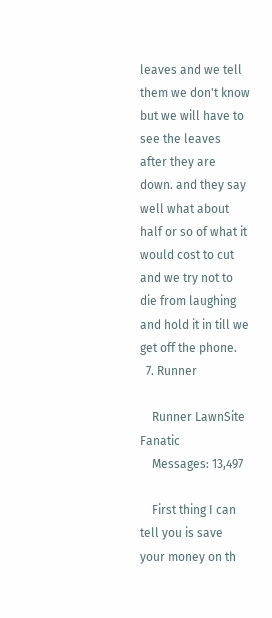leaves and we tell them we don't know but we will have to see the leaves after they are down. and they say well what about half or so of what it would cost to cut and we try not to die from laughing and hold it in till we get off the phone.
  7. Runner

    Runner LawnSite Fanatic
    Messages: 13,497

    First thing I can tell you is save your money on th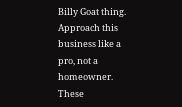Billy Goat thing. Approach this business like a pro, not a homeowner. These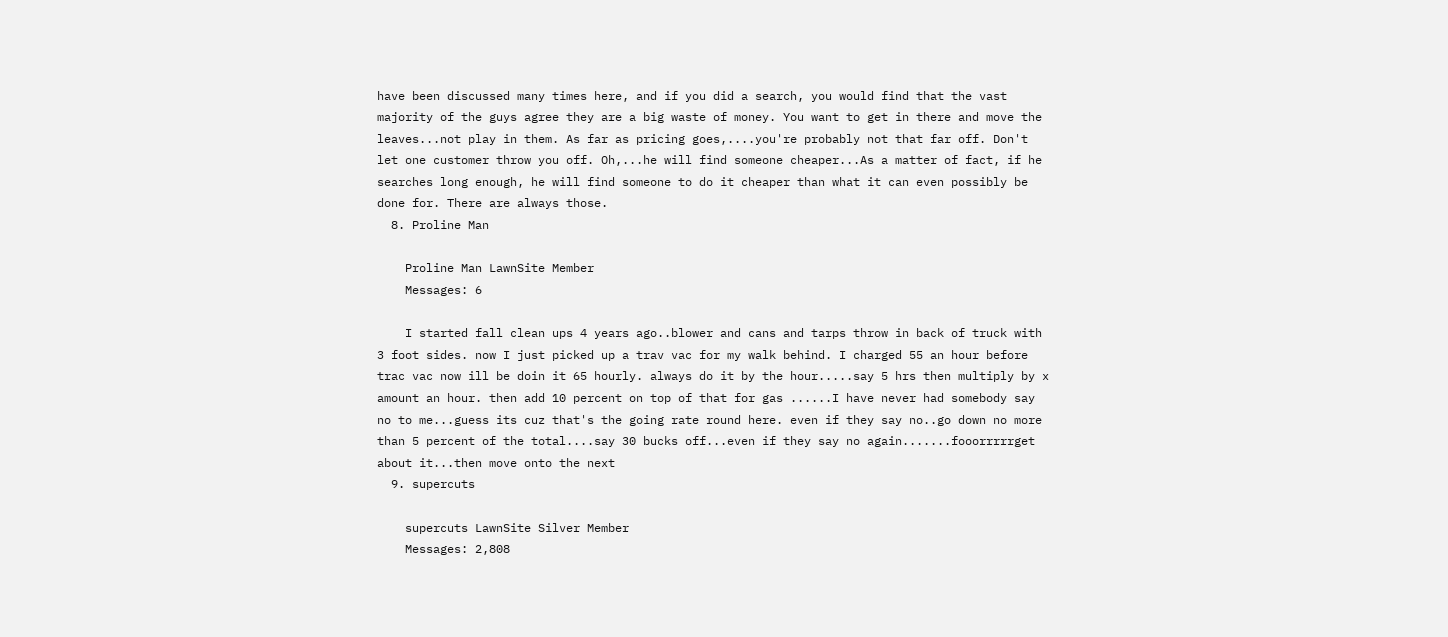have been discussed many times here, and if you did a search, you would find that the vast majority of the guys agree they are a big waste of money. You want to get in there and move the leaves...not play in them. As far as pricing goes,....you're probably not that far off. Don't let one customer throw you off. Oh,...he will find someone cheaper...As a matter of fact, if he searches long enough, he will find someone to do it cheaper than what it can even possibly be done for. There are always those.
  8. Proline Man

    Proline Man LawnSite Member
    Messages: 6

    I started fall clean ups 4 years ago..blower and cans and tarps throw in back of truck with 3 foot sides. now I just picked up a trav vac for my walk behind. I charged 55 an hour before trac vac now ill be doin it 65 hourly. always do it by the hour.....say 5 hrs then multiply by x amount an hour. then add 10 percent on top of that for gas ......I have never had somebody say no to me...guess its cuz that's the going rate round here. even if they say no..go down no more than 5 percent of the total....say 30 bucks off...even if they say no again.......fooorrrrrget about it...then move onto the next
  9. supercuts

    supercuts LawnSite Silver Member
    Messages: 2,808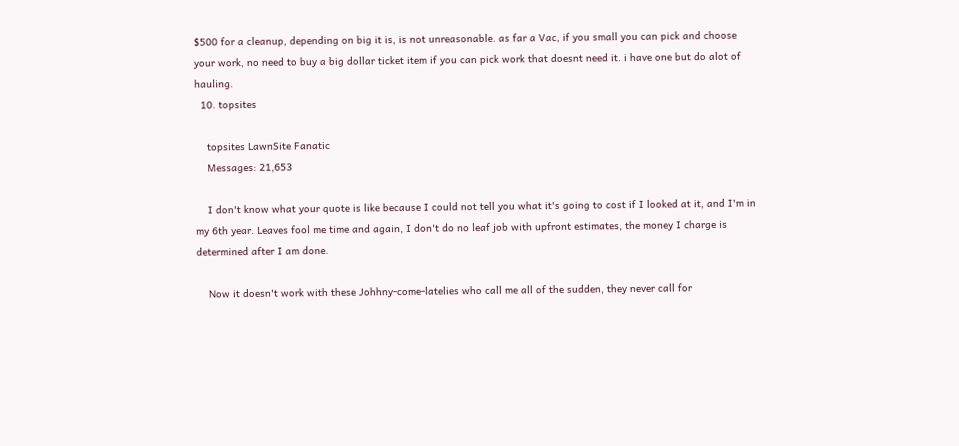$500 for a cleanup, depending on big it is, is not unreasonable. as far a Vac, if you small you can pick and choose your work, no need to buy a big dollar ticket item if you can pick work that doesnt need it. i have one but do alot of hauling.
  10. topsites

    topsites LawnSite Fanatic
    Messages: 21,653

    I don't know what your quote is like because I could not tell you what it's going to cost if I looked at it, and I'm in my 6th year. Leaves fool me time and again, I don't do no leaf job with upfront estimates, the money I charge is determined after I am done.

    Now it doesn't work with these Johhny-come-latelies who call me all of the sudden, they never call for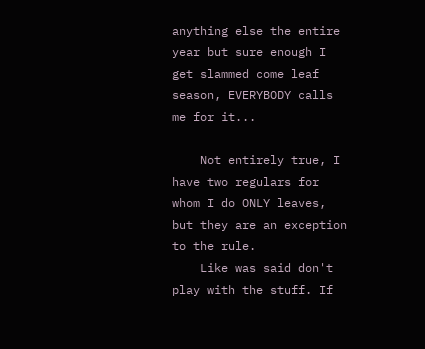anything else the entire year but sure enough I get slammed come leaf season, EVERYBODY calls me for it...

    Not entirely true, I have two regulars for whom I do ONLY leaves, but they are an exception to the rule.
    Like was said don't play with the stuff. If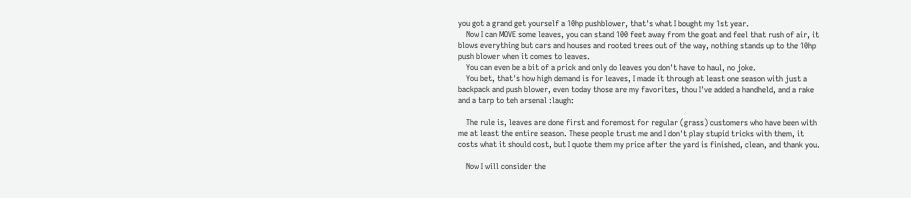you got a grand get yourself a 10hp pushblower, that's what I bought my 1st year.
    Now I can MOVE some leaves, you can stand 100 feet away from the goat and feel that rush of air, it blows everything but cars and houses and rooted trees out of the way, nothing stands up to the 10hp push blower when it comes to leaves.
    You can even be a bit of a prick and only do leaves you don't have to haul, no joke.
    You bet, that's how high demand is for leaves, I made it through at least one season with just a backpack and push blower, even today those are my favorites, thou I've added a handheld, and a rake and a tarp to teh arsenal :laugh:

    The rule is, leaves are done first and foremost for regular (grass) customers who have been with me at least the entire season. These people trust me and I don't play stupid tricks with them, it costs what it should cost, but I quote them my price after the yard is finished, clean, and thank you.

    Now I will consider the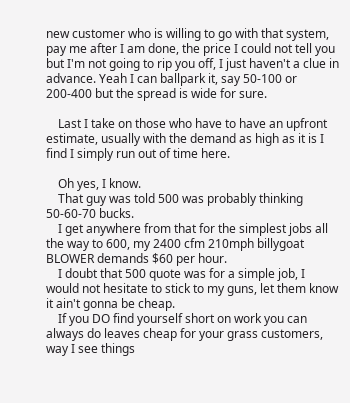new customer who is willing to go with that system, pay me after I am done, the price I could not tell you but I'm not going to rip you off, I just haven't a clue in advance. Yeah I can ballpark it, say 50-100 or 200-400 but the spread is wide for sure.

    Last I take on those who have to have an upfront estimate, usually with the demand as high as it is I find I simply run out of time here.

    Oh yes, I know.
    That guy was told 500 was probably thinking 50-60-70 bucks.
    I get anywhere from that for the simplest jobs all the way to 600, my 2400 cfm 210mph billygoat BLOWER demands $60 per hour.
    I doubt that 500 quote was for a simple job, I would not hesitate to stick to my guns, let them know it ain't gonna be cheap.
    If you DO find yourself short on work you can always do leaves cheap for your grass customers, way I see things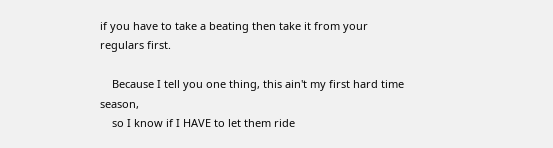if you have to take a beating then take it from your regulars first.

    Because I tell you one thing, this ain't my first hard time season,
    so I know if I HAVE to let them ride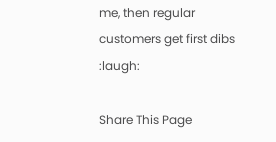me, then regular customers get first dibs :laugh:

Share This Page